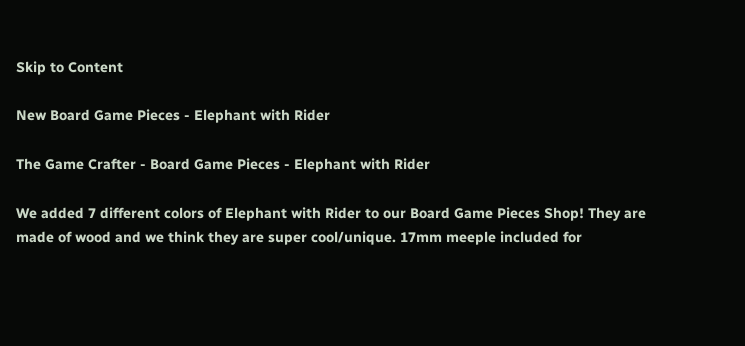Skip to Content

New Board Game Pieces - Elephant with Rider

The Game Crafter - Board Game Pieces - Elephant with Rider

We added 7 different colors of Elephant with Rider to our Board Game Pieces Shop! They are made of wood and we think they are super cool/unique. 17mm meeple included for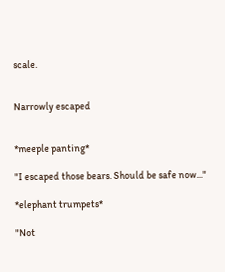scale.


Narrowly escaped


*meeple panting*

"I escaped those bears. Should be safe now..."

*elephant trumpets*

"Not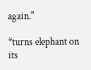again."

*turns elephant on its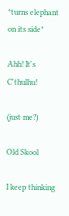*turns elephant on its side*

Ahh! It's C'thulhu!

(just me?)

Old Skool

I keep thinking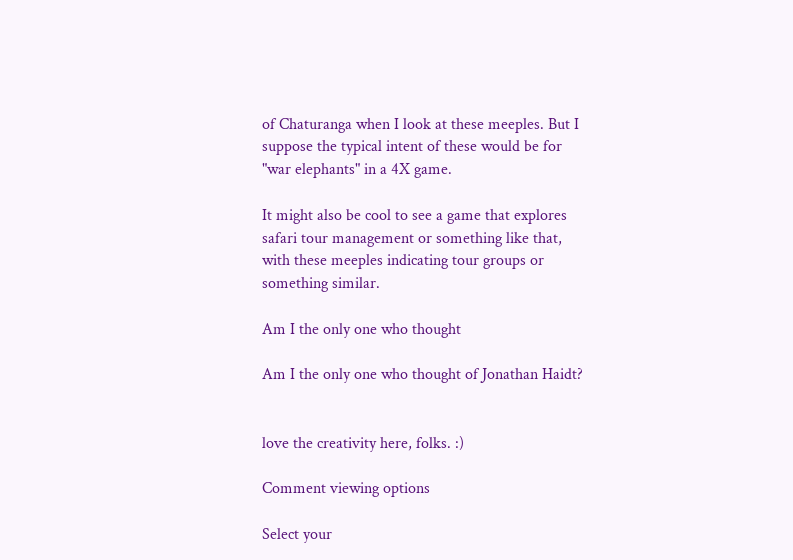of Chaturanga when I look at these meeples. But I suppose the typical intent of these would be for "war elephants" in a 4X game.

It might also be cool to see a game that explores safari tour management or something like that, with these meeples indicating tour groups or something similar.

Am I the only one who thought

Am I the only one who thought of Jonathan Haidt?


love the creativity here, folks. :)

Comment viewing options

Select your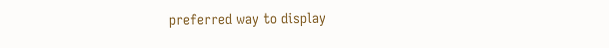preferred way to display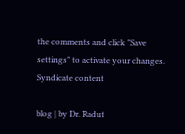the comments and click "Save settings" to activate your changes.
Syndicate content

blog | by Dr. Radut